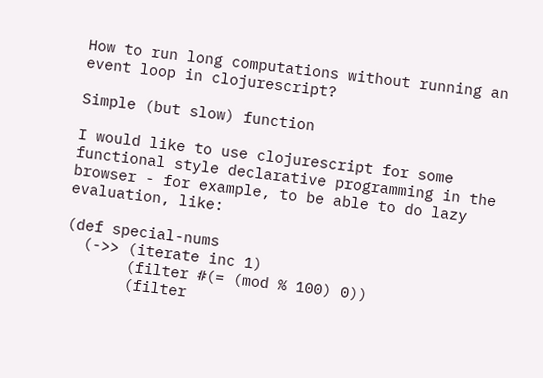How to run long computations without running an event loop in clojurescript?

Simple (but slow) function

I would like to use clojurescript for some functional style declarative programming in the browser - for example, to be able to do lazy evaluation, like:

(def special-nums
  (->> (iterate inc 1)
       (filter #(= (mod % 100) 0))
       (filter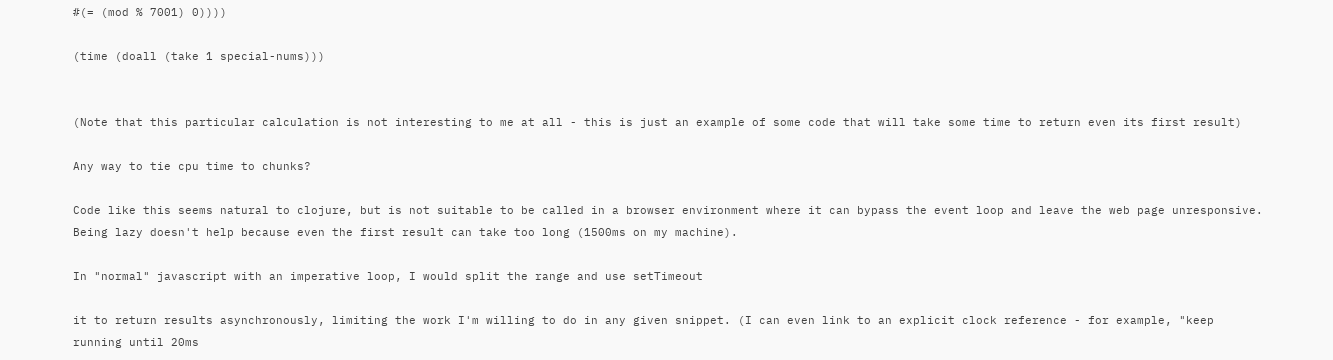#(= (mod % 7001) 0))))

(time (doall (take 1 special-nums)))


(Note that this particular calculation is not interesting to me at all - this is just an example of some code that will take some time to return even its first result)

Any way to tie cpu time to chunks?

Code like this seems natural to clojure, but is not suitable to be called in a browser environment where it can bypass the event loop and leave the web page unresponsive. Being lazy doesn't help because even the first result can take too long (1500ms on my machine).

In "normal" javascript with an imperative loop, I would split the range and use setTimeout

it to return results asynchronously, limiting the work I'm willing to do in any given snippet. (I can even link to an explicit clock reference - for example, "keep running until 20ms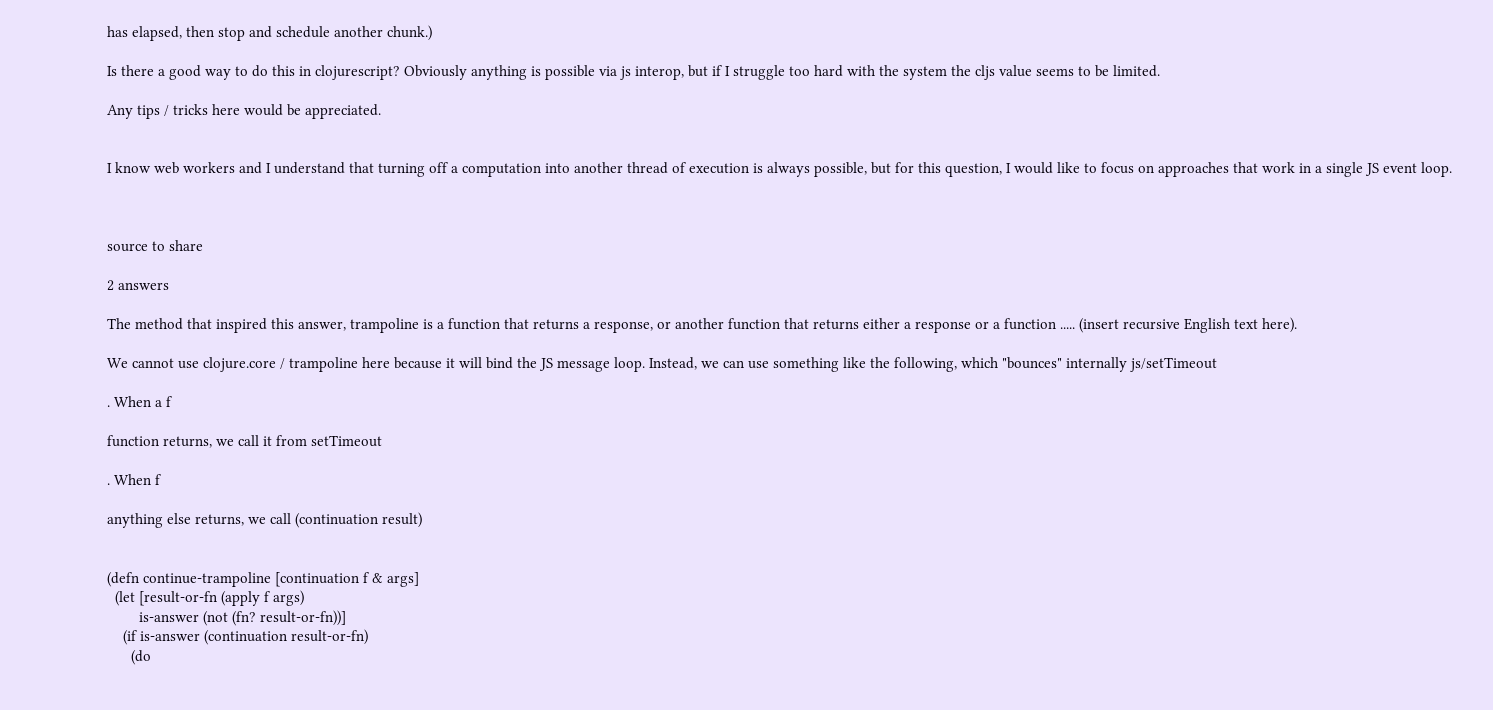has elapsed, then stop and schedule another chunk.)

Is there a good way to do this in clojurescript? Obviously anything is possible via js interop, but if I struggle too hard with the system the cljs value seems to be limited.

Any tips / tricks here would be appreciated.


I know web workers and I understand that turning off a computation into another thread of execution is always possible, but for this question, I would like to focus on approaches that work in a single JS event loop.



source to share

2 answers

The method that inspired this answer, trampoline is a function that returns a response, or another function that returns either a response or a function ..... (insert recursive English text here).

We cannot use clojure.core / trampoline here because it will bind the JS message loop. Instead, we can use something like the following, which "bounces" internally js/setTimeout

. When a f

function returns, we call it from setTimeout

. When f

anything else returns, we call (continuation result)


(defn continue-trampoline [continuation f & args]
  (let [result-or-fn (apply f args)
        is-answer (not (fn? result-or-fn))]
    (if is-answer (continuation result-or-fn)
      (do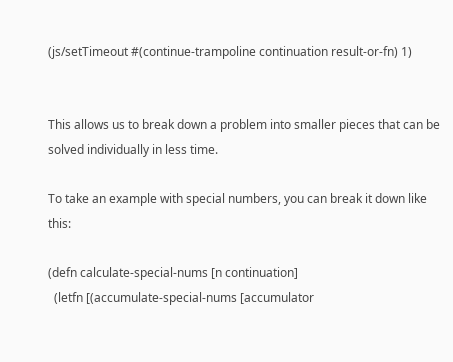(js/setTimeout #(continue-trampoline continuation result-or-fn) 1)


This allows us to break down a problem into smaller pieces that can be solved individually in less time.

To take an example with special numbers, you can break it down like this:

(defn calculate-special-nums [n continuation]
  (letfn [(accumulate-special-nums [accumulator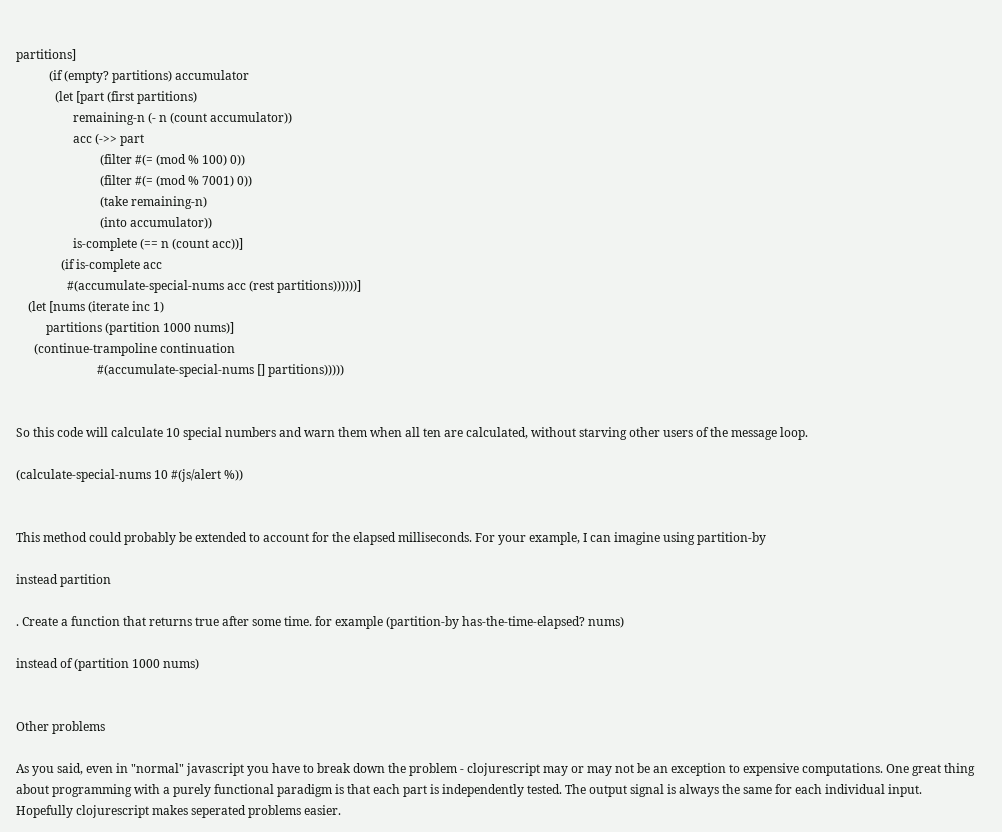partitions]
           (if (empty? partitions) accumulator
             (let [part (first partitions)
                   remaining-n (- n (count accumulator))
                   acc (->> part
                            (filter #(= (mod % 100) 0))
                            (filter #(= (mod % 7001) 0))
                            (take remaining-n)
                            (into accumulator))
                   is-complete (== n (count acc))]
               (if is-complete acc
                 #(accumulate-special-nums acc (rest partitions))))))]
    (let [nums (iterate inc 1)
          partitions (partition 1000 nums)]
      (continue-trampoline continuation
                           #(accumulate-special-nums [] partitions)))))


So this code will calculate 10 special numbers and warn them when all ten are calculated, without starving other users of the message loop.

(calculate-special-nums 10 #(js/alert %))


This method could probably be extended to account for the elapsed milliseconds. For your example, I can imagine using partition-by

instead partition

. Create a function that returns true after some time. for example (partition-by has-the-time-elapsed? nums)

instead of (partition 1000 nums)


Other problems

As you said, even in "normal" javascript you have to break down the problem - clojurescript may or may not be an exception to expensive computations. One great thing about programming with a purely functional paradigm is that each part is independently tested. The output signal is always the same for each individual input. Hopefully clojurescript makes seperated problems easier.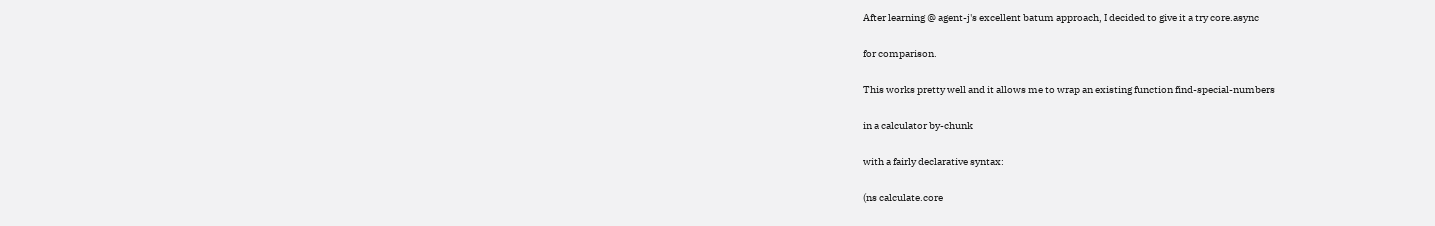After learning @ agent-j's excellent batum approach, I decided to give it a try core.async

for comparison.

This works pretty well and it allows me to wrap an existing function find-special-numbers

in a calculator by-chunk

with a fairly declarative syntax:

(ns calculate.core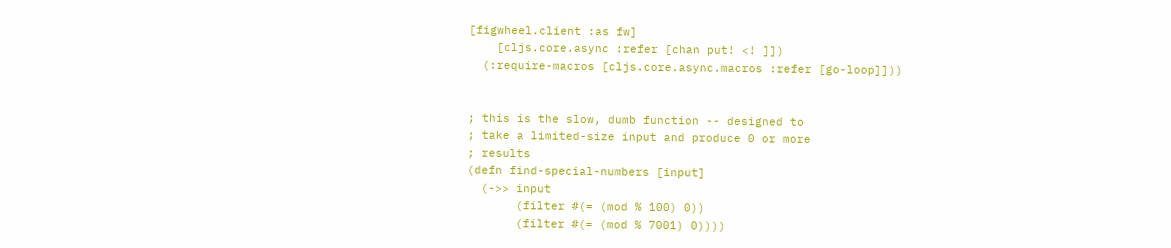[figwheel.client :as fw]
    [cljs.core.async :refer [chan put! <! ]])
  (:require-macros [cljs.core.async.macros :refer [go-loop]]))


; this is the slow, dumb function -- designed to
; take a limited-size input and produce 0 or more
; results
(defn find-special-numbers [input]
  (->> input
       (filter #(= (mod % 100) 0))
       (filter #(= (mod % 7001) 0))))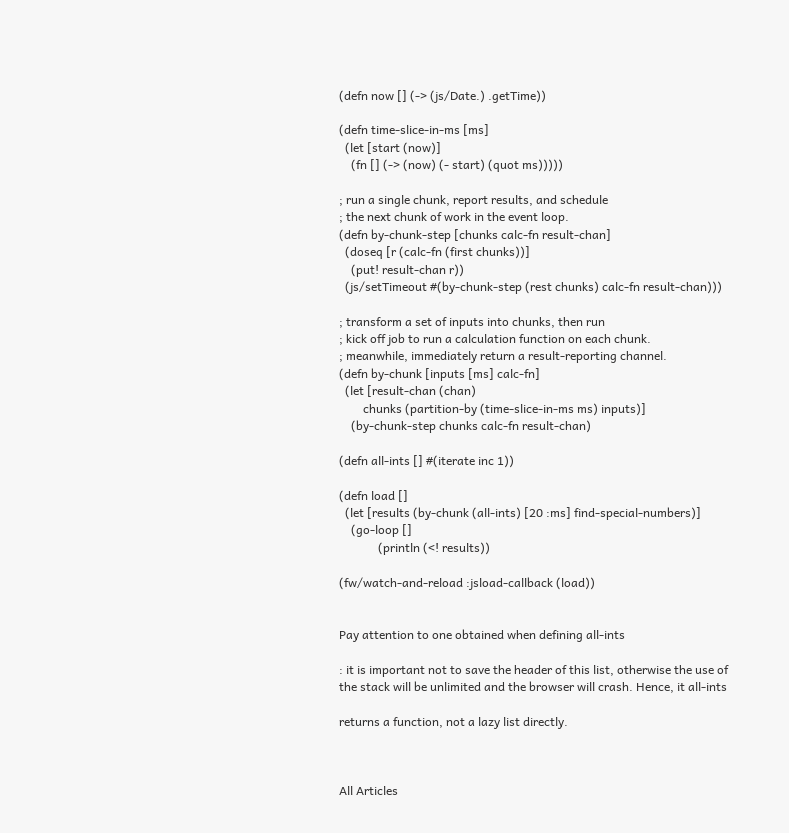(defn now [] (-> (js/Date.) .getTime))

(defn time-slice-in-ms [ms]
  (let [start (now)]
    (fn [] (-> (now) (- start) (quot ms)))))

; run a single chunk, report results, and schedule
; the next chunk of work in the event loop.
(defn by-chunk-step [chunks calc-fn result-chan]
  (doseq [r (calc-fn (first chunks))]
    (put! result-chan r))
  (js/setTimeout #(by-chunk-step (rest chunks) calc-fn result-chan)))

; transform a set of inputs into chunks, then run
; kick off job to run a calculation function on each chunk.
; meanwhile, immediately return a result-reporting channel.
(defn by-chunk [inputs [ms] calc-fn]
  (let [result-chan (chan)
        chunks (partition-by (time-slice-in-ms ms) inputs)]
    (by-chunk-step chunks calc-fn result-chan)

(defn all-ints [] #(iterate inc 1))

(defn load []
  (let [results (by-chunk (all-ints) [20 :ms] find-special-numbers)]
    (go-loop []
             (println (<! results))

(fw/watch-and-reload :jsload-callback (load))


Pay attention to one obtained when defining all-ints

: it is important not to save the header of this list, otherwise the use of the stack will be unlimited and the browser will crash. Hence, it all-ints

returns a function, not a lazy list directly.



All Articles